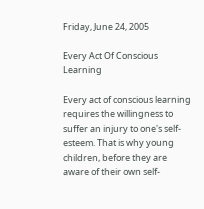Friday, June 24, 2005

Every Act Of Conscious Learning

Every act of conscious learning requires the willingness to suffer an injury to one's self-esteem. That is why young children, before they are aware of their own self-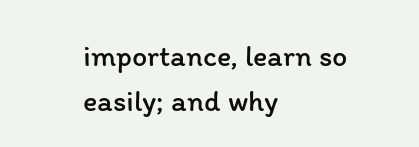importance, learn so easily; and why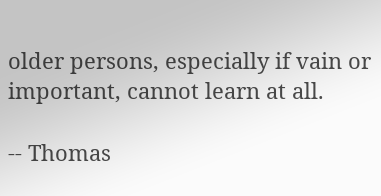older persons, especially if vain or important, cannot learn at all.

-- Thomas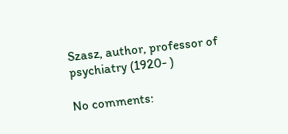Szasz, author, professor of psychiatry (1920- )

No comments: